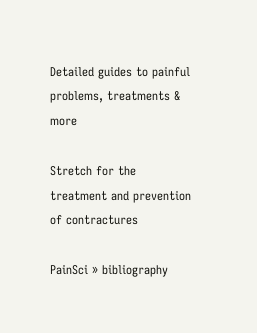Detailed guides to painful problems, treatments & more

Stretch for the treatment and prevention of contractures

PainSci » bibliography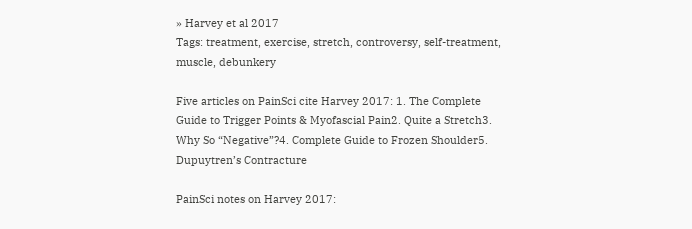» Harvey et al 2017
Tags: treatment, exercise, stretch, controversy, self-treatment, muscle, debunkery

Five articles on PainSci cite Harvey 2017: 1. The Complete Guide to Trigger Points & Myofascial Pain2. Quite a Stretch3. Why So “Negative”?4. Complete Guide to Frozen Shoulder5. Dupuytren’s Contracture

PainSci notes on Harvey 2017: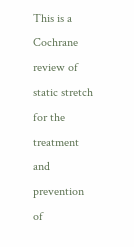This is a Cochrane review of static stretch for the treatment and prevention of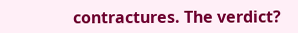contractures. The verdict?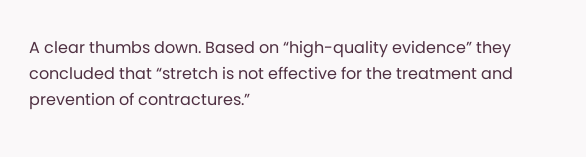A clear thumbs down. Based on “high-quality evidence” they concluded that “stretch is not effective for the treatment and prevention of contractures.”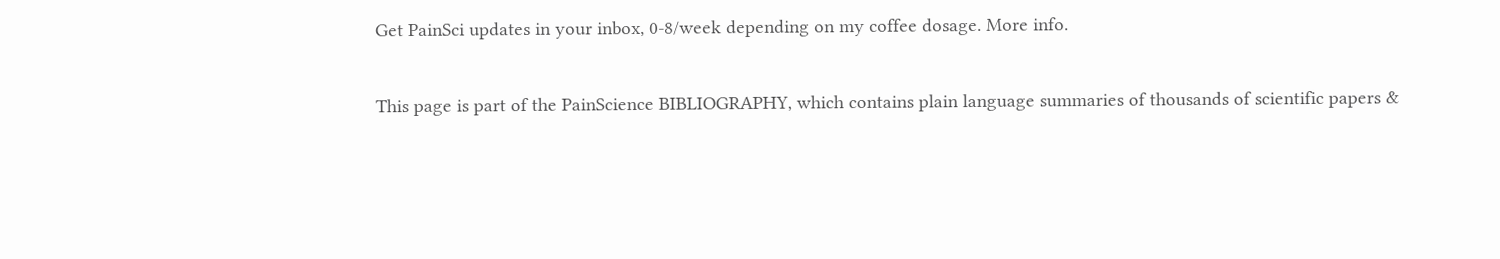Get PainSci updates in your inbox, 0-8/week depending on my coffee dosage. More info.

This page is part of the PainScience BIBLIOGRAPHY, which contains plain language summaries of thousands of scientific papers &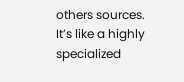others sources. It’s like a highly specialized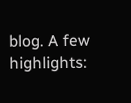blog. A few highlights: